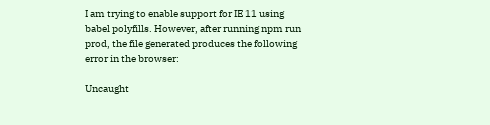I am trying to enable support for IE 11 using babel polyfills. However, after running npm run prod, the file generated produces the following error in the browser:

Uncaught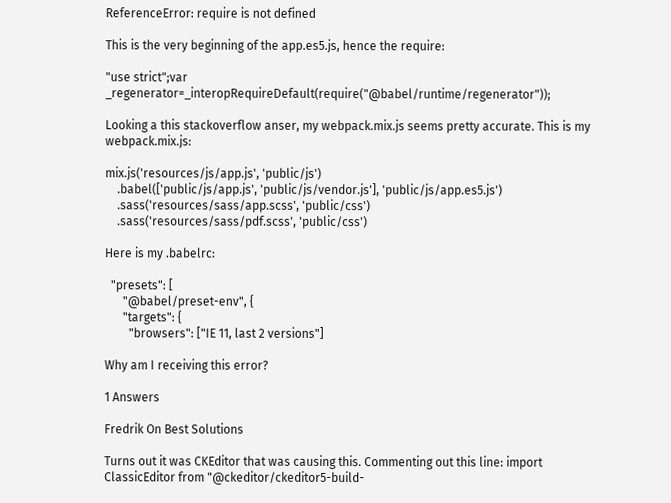ReferenceError: require is not defined

This is the very beginning of the app.es5.js, hence the require:

"use strict";var _regenerator=_interopRequireDefault(require("@babel/runtime/regenerator"));

Looking a this stackoverflow anser, my webpack.mix.js seems pretty accurate. This is my webpack.mix.js:

mix.js('resources/js/app.js', 'public/js')
    .babel(['public/js/app.js', 'public/js/vendor.js'], 'public/js/app.es5.js')
    .sass('resources/sass/app.scss', 'public/css')
    .sass('resources/sass/pdf.scss', 'public/css')

Here is my .babelrc:

  "presets": [
      "@babel/preset-env", {
      "targets": {
        "browsers": ["IE 11, last 2 versions"]

Why am I receiving this error?

1 Answers

Fredrik On Best Solutions

Turns out it was CKEditor that was causing this. Commenting out this line: import ClassicEditor from "@ckeditor/ckeditor5-build-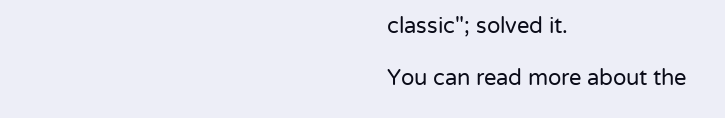classic"; solved it.

You can read more about the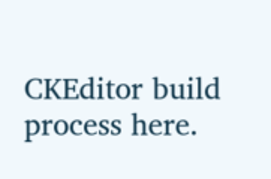CKEditor build process here.